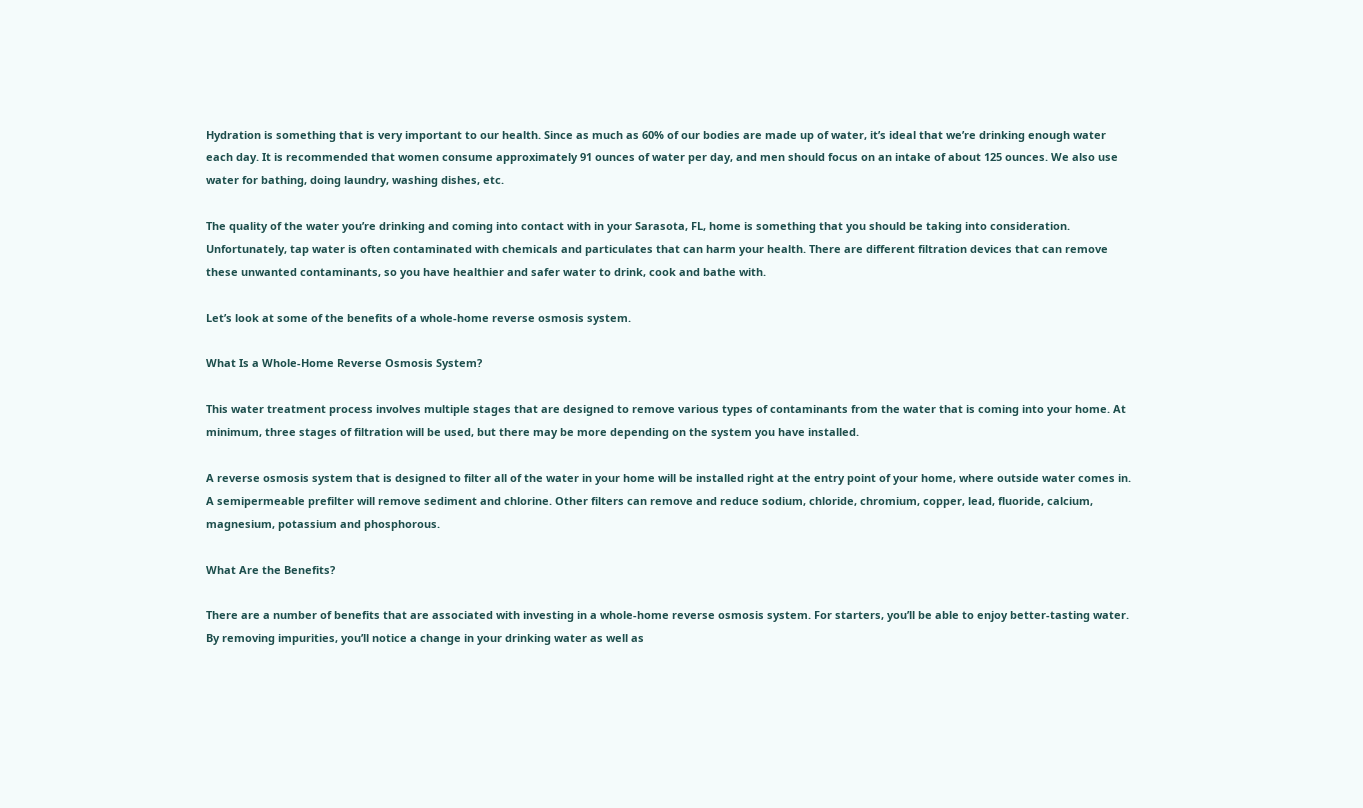Hydration is something that is very important to our health. Since as much as 60% of our bodies are made up of water, it’s ideal that we’re drinking enough water each day. It is recommended that women consume approximately 91 ounces of water per day, and men should focus on an intake of about 125 ounces. We also use water for bathing, doing laundry, washing dishes, etc.

The quality of the water you’re drinking and coming into contact with in your Sarasota, FL, home is something that you should be taking into consideration. Unfortunately, tap water is often contaminated with chemicals and particulates that can harm your health. There are different filtration devices that can remove these unwanted contaminants, so you have healthier and safer water to drink, cook and bathe with.

Let’s look at some of the benefits of a whole-home reverse osmosis system.

What Is a Whole-Home Reverse Osmosis System?

This water treatment process involves multiple stages that are designed to remove various types of contaminants from the water that is coming into your home. At minimum, three stages of filtration will be used, but there may be more depending on the system you have installed.

A reverse osmosis system that is designed to filter all of the water in your home will be installed right at the entry point of your home, where outside water comes in. A semipermeable prefilter will remove sediment and chlorine. Other filters can remove and reduce sodium, chloride, chromium, copper, lead, fluoride, calcium, magnesium, potassium and phosphorous.

What Are the Benefits?

There are a number of benefits that are associated with investing in a whole-home reverse osmosis system. For starters, you’ll be able to enjoy better-tasting water. By removing impurities, you’ll notice a change in your drinking water as well as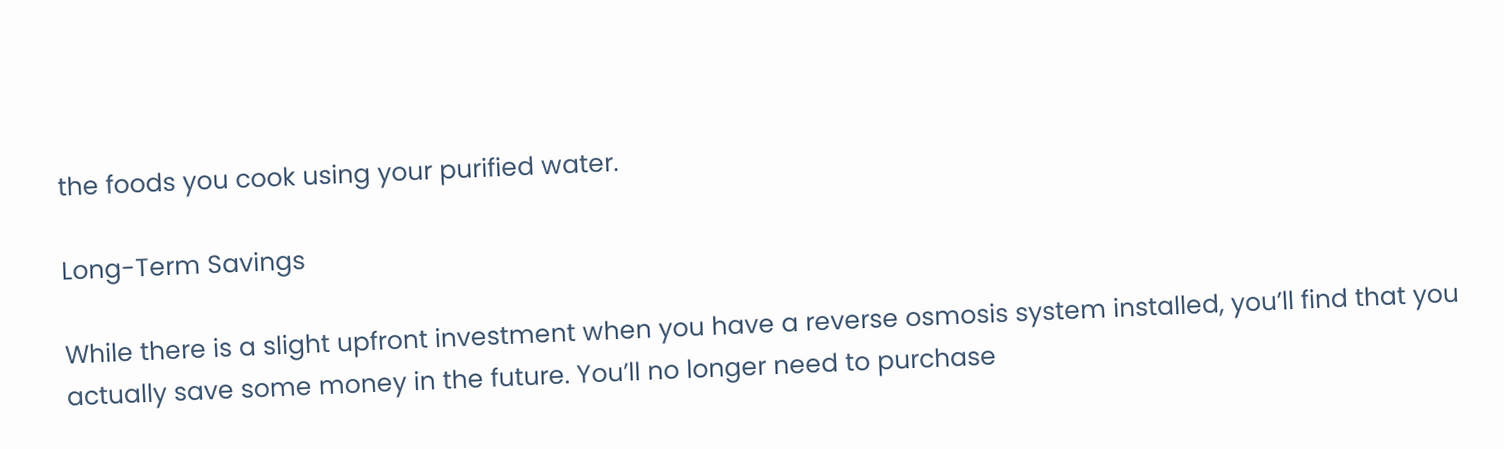the foods you cook using your purified water.

Long-Term Savings

While there is a slight upfront investment when you have a reverse osmosis system installed, you’ll find that you actually save some money in the future. You’ll no longer need to purchase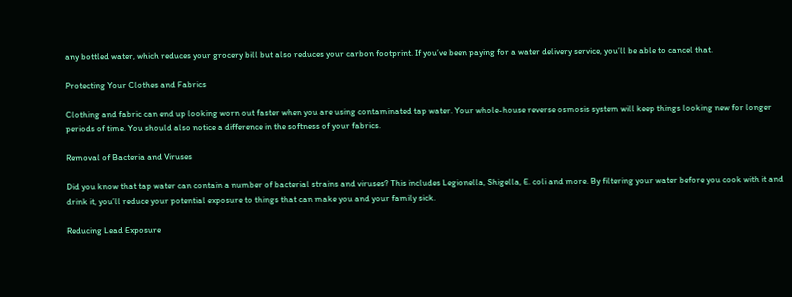any bottled water, which reduces your grocery bill but also reduces your carbon footprint. If you’ve been paying for a water delivery service, you’ll be able to cancel that.

Protecting Your Clothes and Fabrics

Clothing and fabric can end up looking worn out faster when you are using contaminated tap water. Your whole-house reverse osmosis system will keep things looking new for longer periods of time. You should also notice a difference in the softness of your fabrics.

Removal of Bacteria and Viruses

Did you know that tap water can contain a number of bacterial strains and viruses? This includes Legionella, Shigella, E. coli and more. By filtering your water before you cook with it and drink it, you’ll reduce your potential exposure to things that can make you and your family sick.

Reducing Lead Exposure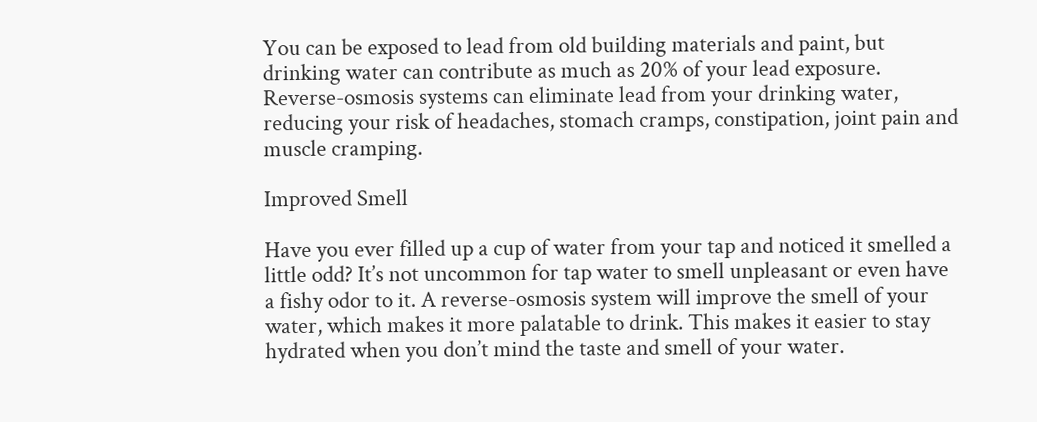You can be exposed to lead from old building materials and paint, but drinking water can contribute as much as 20% of your lead exposure. Reverse-osmosis systems can eliminate lead from your drinking water, reducing your risk of headaches, stomach cramps, constipation, joint pain and muscle cramping.

Improved Smell

Have you ever filled up a cup of water from your tap and noticed it smelled a little odd? It’s not uncommon for tap water to smell unpleasant or even have a fishy odor to it. A reverse-osmosis system will improve the smell of your water, which makes it more palatable to drink. This makes it easier to stay hydrated when you don’t mind the taste and smell of your water.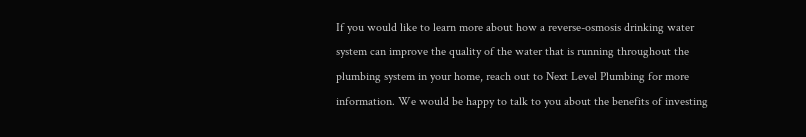If you would like to learn more about how a reverse-osmosis drinking water system can improve the quality of the water that is running throughout the plumbing system in your home, reach out to Next Level Plumbing for more information. We would be happy to talk to you about the benefits of investing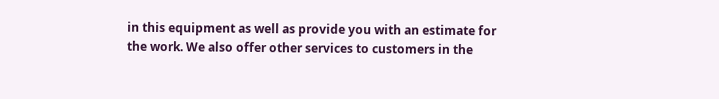in this equipment as well as provide you with an estimate for the work. We also offer other services to customers in the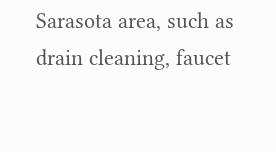Sarasota area, such as drain cleaning, faucet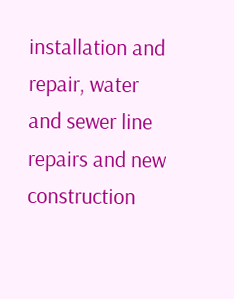installation and repair, water and sewer line repairs and new construction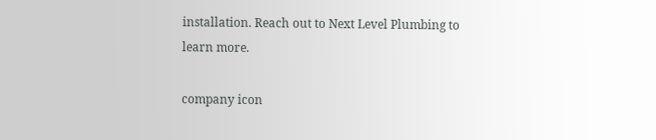installation. Reach out to Next Level Plumbing to learn more.

company icon